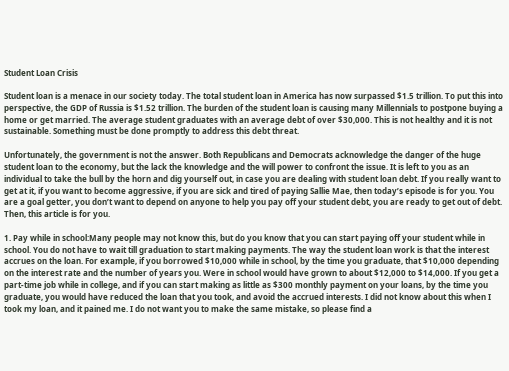Student Loan Crisis

Student loan is a menace in our society today. The total student loan in America has now surpassed $1.5 trillion. To put this into perspective, the GDP of Russia is $1.52 trillion. The burden of the student loan is causing many Millennials to postpone buying a home or get married. The average student graduates with an average debt of over $30,000. This is not healthy and it is not sustainable. Something must be done promptly to address this debt threat.

Unfortunately, the government is not the answer. Both Republicans and Democrats acknowledge the danger of the huge student loan to the economy, but the lack the knowledge and the will power to confront the issue. It is left to you as an individual to take the bull by the horn and dig yourself out, in case you are dealing with student loan debt. If you really want to get at it, if you want to become aggressive, if you are sick and tired of paying Sallie Mae, then today’s episode is for you. You are a goal getter, you don’t want to depend on anyone to help you pay off your student debt, you are ready to get out of debt. Then, this article is for you.

1. Pay while in school:Many people may not know this, but do you know that you can start paying off your student while in school. You do not have to wait till graduation to start making payments. The way the student loan work is that the interest accrues on the loan. For example, if you borrowed $10,000 while in school, by the time you graduate, that $10,000 depending on the interest rate and the number of years you. Were in school would have grown to about $12,000 to $14,000. If you get a part-time job while in college, and if you can start making as little as $300 monthly payment on your loans, by the time you graduate, you would have reduced the loan that you took, and avoid the accrued interests. I did not know about this when I took my loan, and it pained me. I do not want you to make the same mistake, so please find a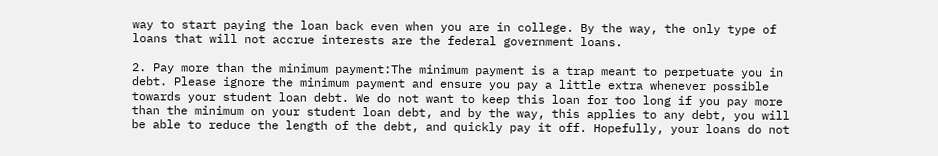way to start paying the loan back even when you are in college. By the way, the only type of loans that will not accrue interests are the federal government loans.

2. Pay more than the minimum payment:The minimum payment is a trap meant to perpetuate you in debt. Please ignore the minimum payment and ensure you pay a little extra whenever possible towards your student loan debt. We do not want to keep this loan for too long if you pay more than the minimum on your student loan debt, and by the way, this applies to any debt, you will be able to reduce the length of the debt, and quickly pay it off. Hopefully, your loans do not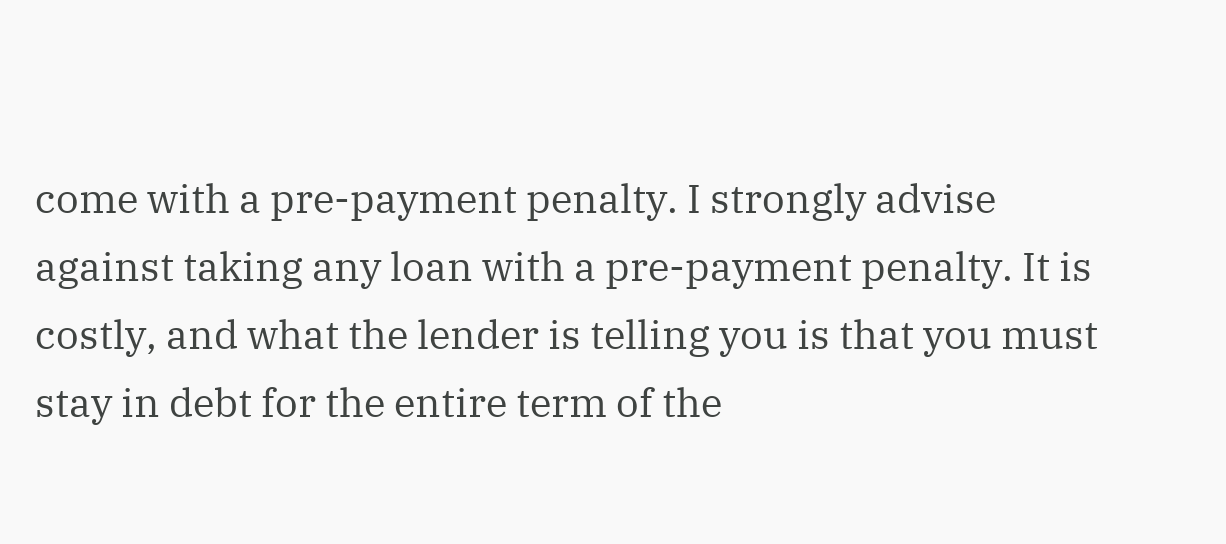come with a pre-payment penalty. I strongly advise against taking any loan with a pre-payment penalty. It is costly, and what the lender is telling you is that you must stay in debt for the entire term of the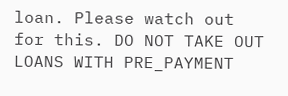loan. Please watch out for this. DO NOT TAKE OUT LOANS WITH PRE_PAYMENT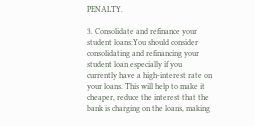PENALTY.

3. Consolidate and refinance your student loans:You should consider consolidating and refinancing your student loan especially if you currently have a high-interest rate on your loans. This will help to make it cheaper, reduce the interest that the bank is charging on the loans, making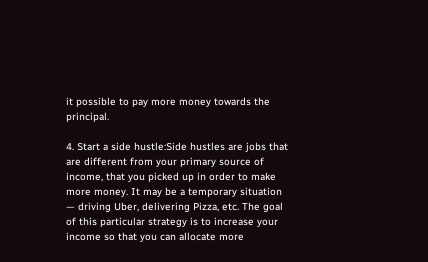it possible to pay more money towards the principal.

4. Start a side hustle:Side hustles are jobs that are different from your primary source of income, that you picked up in order to make more money. It may be a temporary situation — driving Uber, delivering Pizza, etc. The goal of this particular strategy is to increase your income so that you can allocate more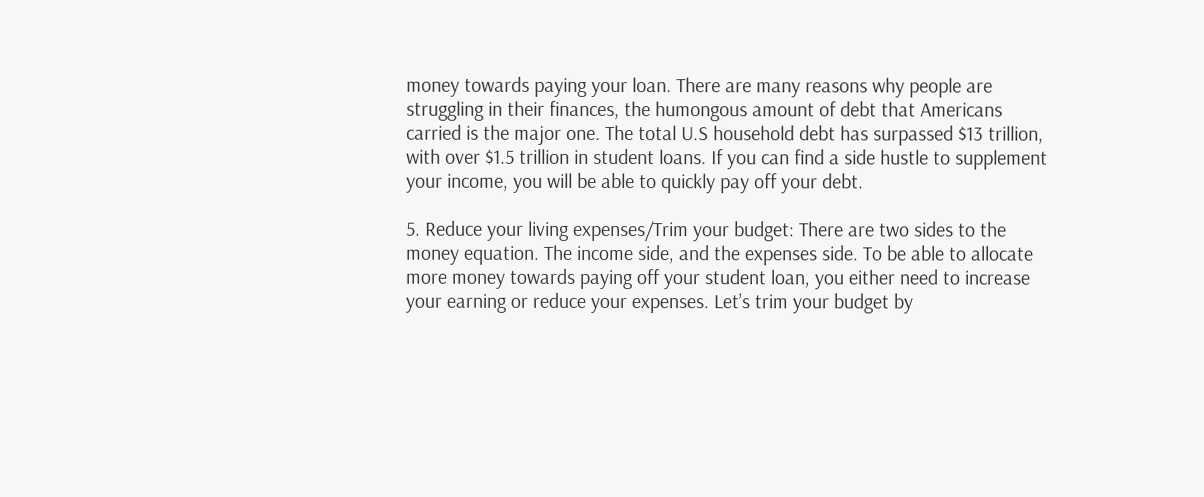money towards paying your loan. There are many reasons why people are struggling in their finances, the humongous amount of debt that Americans carried is the major one. The total U.S household debt has surpassed $13 trillion, with over $1.5 trillion in student loans. If you can find a side hustle to supplement your income, you will be able to quickly pay off your debt.

5. Reduce your living expenses/Trim your budget: There are two sides to the money equation. The income side, and the expenses side. To be able to allocate more money towards paying off your student loan, you either need to increase your earning or reduce your expenses. Let’s trim your budget by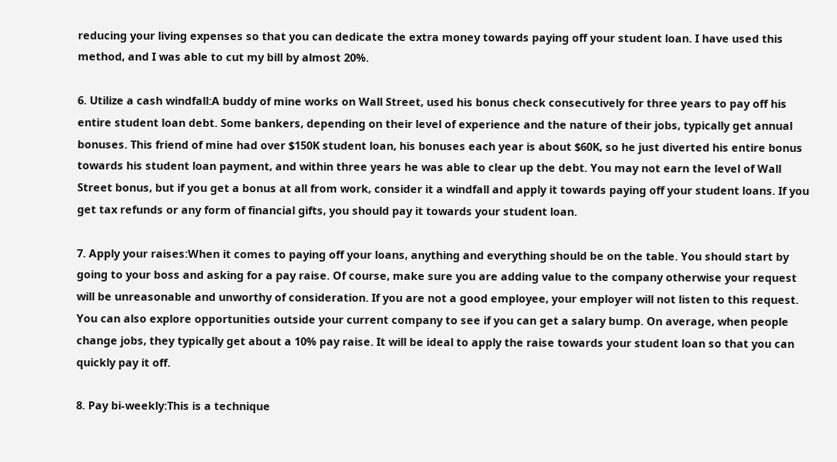reducing your living expenses so that you can dedicate the extra money towards paying off your student loan. I have used this method, and I was able to cut my bill by almost 20%.

6. Utilize a cash windfall:A buddy of mine works on Wall Street, used his bonus check consecutively for three years to pay off his entire student loan debt. Some bankers, depending on their level of experience and the nature of their jobs, typically get annual bonuses. This friend of mine had over $150K student loan, his bonuses each year is about $60K, so he just diverted his entire bonus towards his student loan payment, and within three years he was able to clear up the debt. You may not earn the level of Wall Street bonus, but if you get a bonus at all from work, consider it a windfall and apply it towards paying off your student loans. If you get tax refunds or any form of financial gifts, you should pay it towards your student loan.

7. Apply your raises:When it comes to paying off your loans, anything and everything should be on the table. You should start by going to your boss and asking for a pay raise. Of course, make sure you are adding value to the company otherwise your request will be unreasonable and unworthy of consideration. If you are not a good employee, your employer will not listen to this request. You can also explore opportunities outside your current company to see if you can get a salary bump. On average, when people change jobs, they typically get about a 10% pay raise. It will be ideal to apply the raise towards your student loan so that you can quickly pay it off.

8. Pay bi-weekly:This is a technique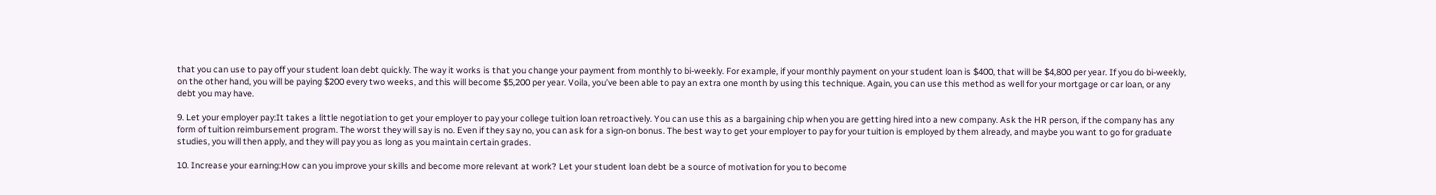that you can use to pay off your student loan debt quickly. The way it works is that you change your payment from monthly to bi-weekly. For example, if your monthly payment on your student loan is $400, that will be $4,800 per year. If you do bi-weekly, on the other hand, you will be paying $200 every two weeks, and this will become $5,200 per year. Voila, you’ve been able to pay an extra one month by using this technique. Again, you can use this method as well for your mortgage or car loan, or any debt you may have.

9. Let your employer pay:It takes a little negotiation to get your employer to pay your college tuition loan retroactively. You can use this as a bargaining chip when you are getting hired into a new company. Ask the HR person, if the company has any form of tuition reimbursement program. The worst they will say is no. Even if they say no, you can ask for a sign-on bonus. The best way to get your employer to pay for your tuition is employed by them already, and maybe you want to go for graduate studies, you will then apply, and they will pay you as long as you maintain certain grades.

10. Increase your earning:How can you improve your skills and become more relevant at work? Let your student loan debt be a source of motivation for you to become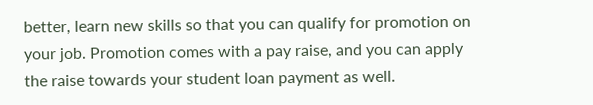better, learn new skills so that you can qualify for promotion on your job. Promotion comes with a pay raise, and you can apply the raise towards your student loan payment as well.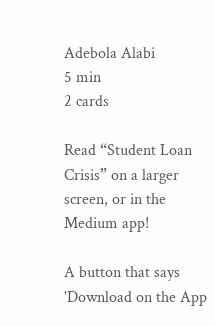Adebola Alabi
5 min
2 cards

Read “Student Loan Crisis” on a larger screen, or in the Medium app!

A button that says 'Download on the App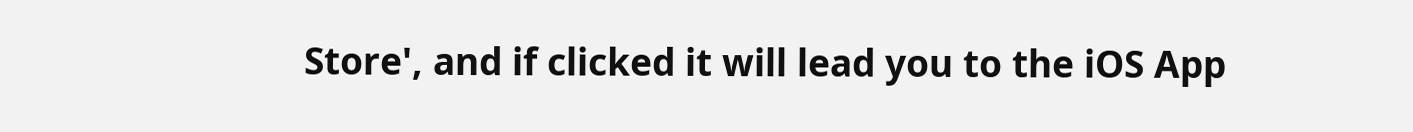Store', and if clicked it will lead you to the iOS App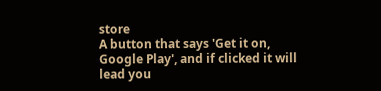store
A button that says 'Get it on, Google Play', and if clicked it will lead you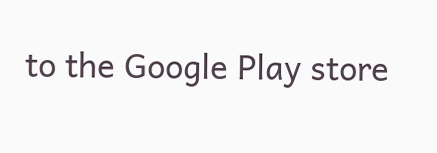to the Google Play store